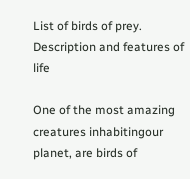List of birds of prey. Description and features of life

One of the most amazing creatures inhabitingour planet, are birds of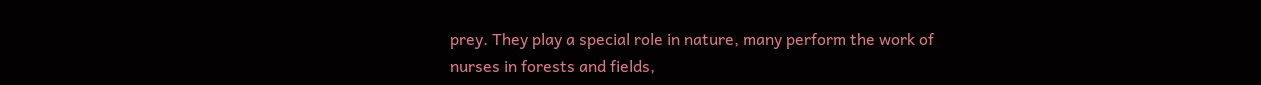prey. They play a special role in nature, many perform the work of nurses in forests and fields,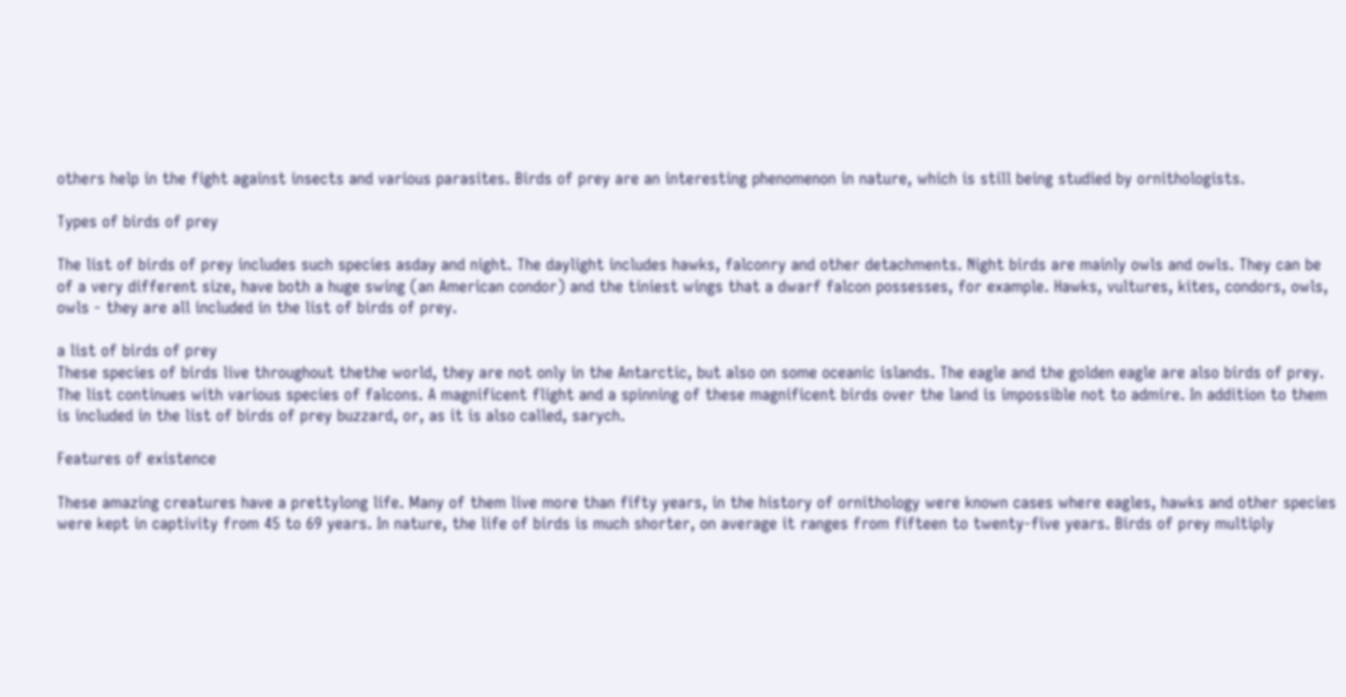others help in the fight against insects and various parasites. Birds of prey are an interesting phenomenon in nature, which is still being studied by ornithologists.

Types of birds of prey

The list of birds of prey includes such species asday and night. The daylight includes hawks, falconry and other detachments. Night birds are mainly owls and owls. They can be of a very different size, have both a huge swing (an American condor) and the tiniest wings that a dwarf falcon possesses, for example. Hawks, vultures, kites, condors, owls, owls - they are all included in the list of birds of prey.

a list of birds of prey
These species of birds live throughout thethe world, they are not only in the Antarctic, but also on some oceanic islands. The eagle and the golden eagle are also birds of prey. The list continues with various species of falcons. A magnificent flight and a spinning of these magnificent birds over the land is impossible not to admire. In addition to them is included in the list of birds of prey buzzard, or, as it is also called, sarych.

Features of existence

These amazing creatures have a prettylong life. Many of them live more than fifty years, in the history of ornithology were known cases where eagles, hawks and other species were kept in captivity from 45 to 69 years. In nature, the life of birds is much shorter, on average it ranges from fifteen to twenty-five years. Birds of prey multiply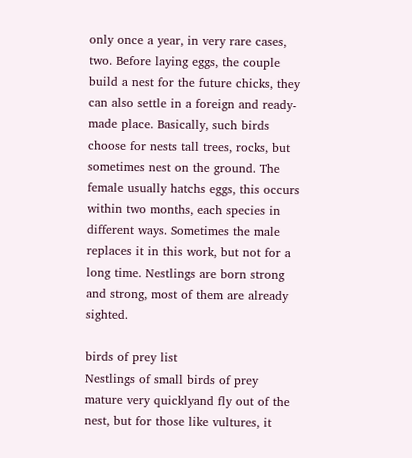only once a year, in very rare cases, two. Before laying eggs, the couple build a nest for the future chicks, they can also settle in a foreign and ready-made place. Basically, such birds choose for nests tall trees, rocks, but sometimes nest on the ground. The female usually hatchs eggs, this occurs within two months, each species in different ways. Sometimes the male replaces it in this work, but not for a long time. Nestlings are born strong and strong, most of them are already sighted.

birds of prey list
Nestlings of small birds of prey mature very quicklyand fly out of the nest, but for those like vultures, it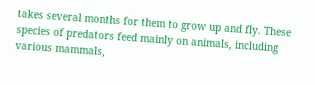takes several months for them to grow up and fly. These species of predators feed mainly on animals, including various mammals,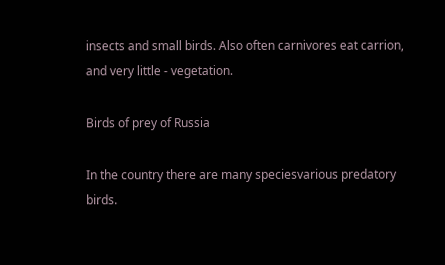insects and small birds. Also often carnivores eat carrion, and very little - vegetation.

Birds of prey of Russia

In the country there are many speciesvarious predatory birds.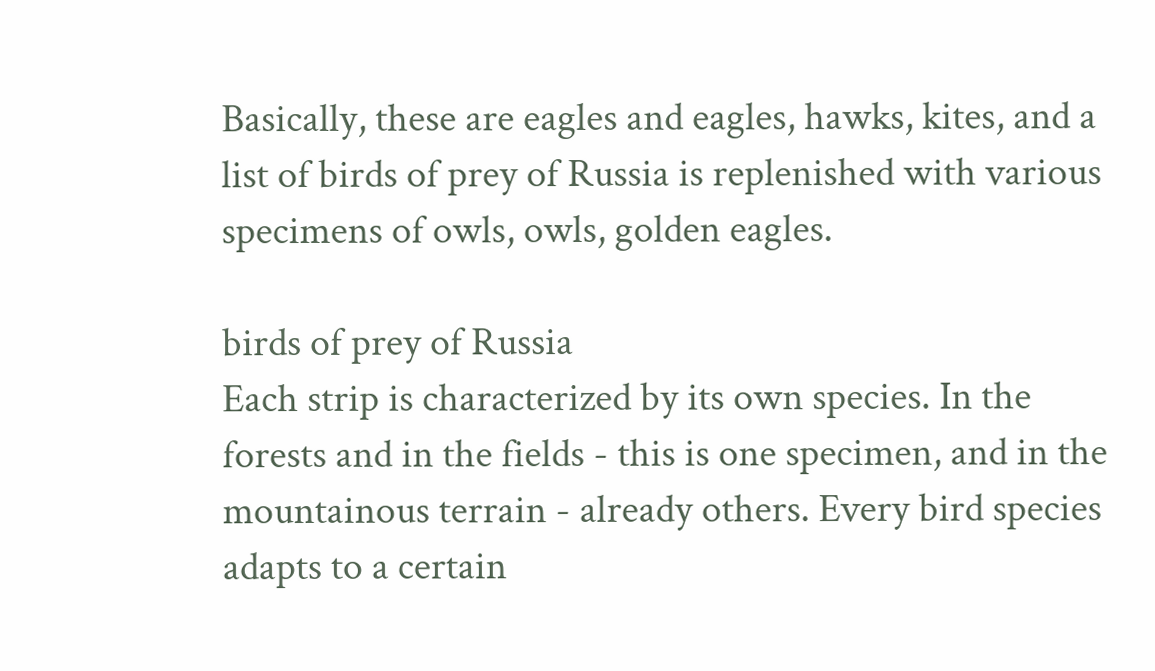Basically, these are eagles and eagles, hawks, kites, and a list of birds of prey of Russia is replenished with various specimens of owls, owls, golden eagles.

birds of prey of Russia
Each strip is characterized by its own species. In the forests and in the fields - this is one specimen, and in the mountainous terrain - already others. Every bird species adapts to a certain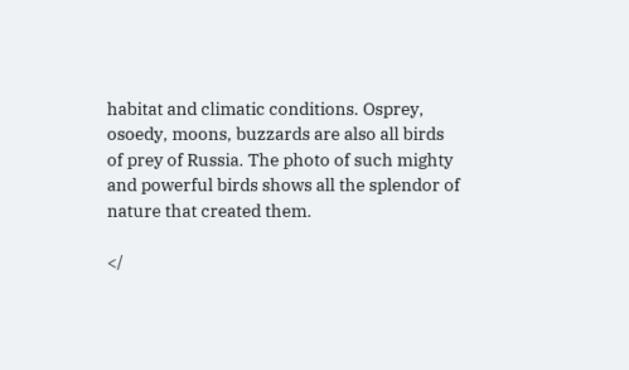habitat and climatic conditions. Osprey, osoedy, moons, buzzards are also all birds of prey of Russia. The photo of such mighty and powerful birds shows all the splendor of nature that created them.

</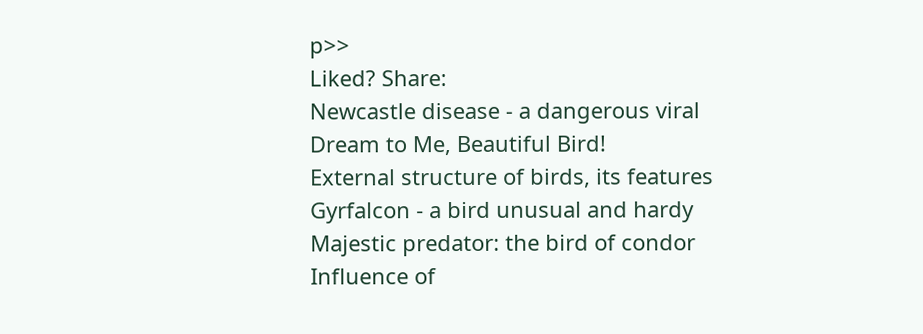p>>
Liked? Share:
Newcastle disease - a dangerous viral
Dream to Me, Beautiful Bird!
External structure of birds, its features
Gyrfalcon - a bird unusual and hardy
Majestic predator: the bird of condor
Influence of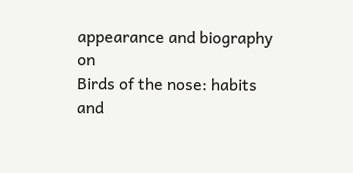appearance and biography on
Birds of the nose: habits and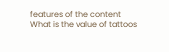features of the content
What is the value of tattoos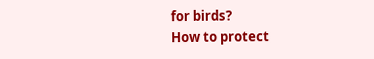for birds?
How to protect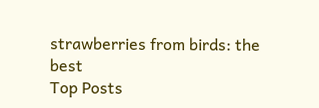strawberries from birds: the best
Top Posts